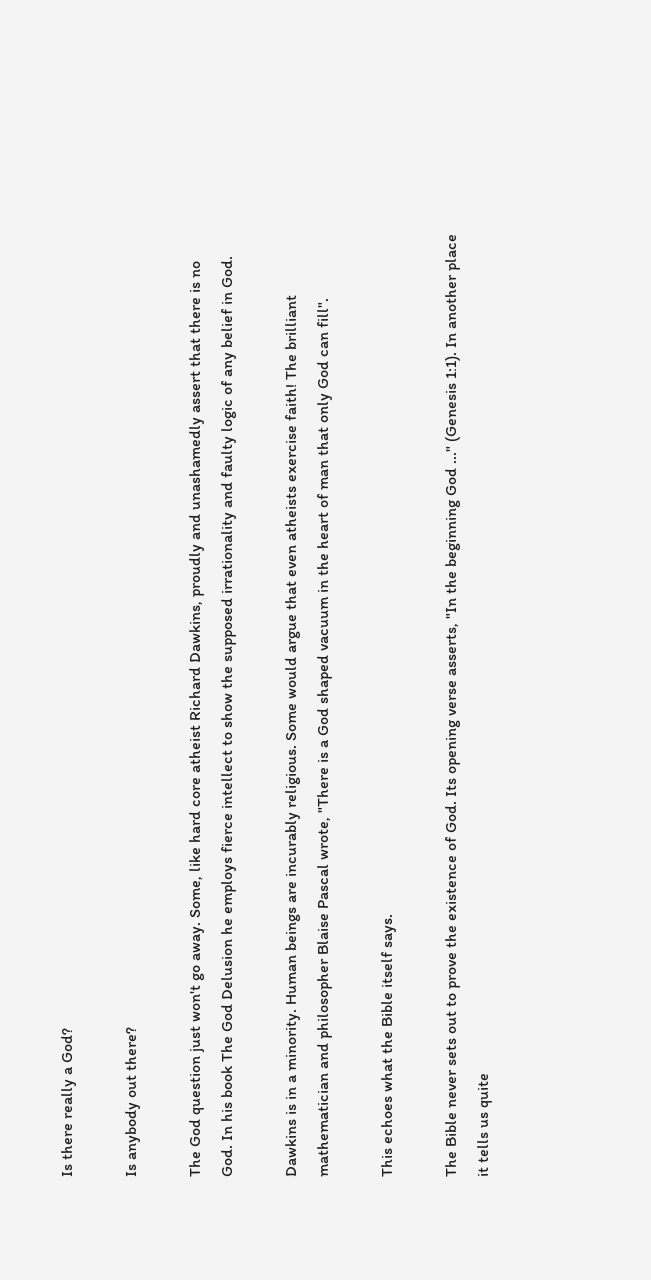Is there really a God?

Is anybody out there?

The God question just won't go away. Some, like hard core atheist Richard Dawkins, proudly and unashamedly assert that there is no God. In his book The God Delusion he employs fierce intellect to show the supposed irrationality and faulty logic of any belief in God.

Dawkins is in a minority. Human beings are incurably religious. Some would argue that even atheists exercise faith! The brilliant mathematician and philosopher Blaise Pascal wrote, "There is a God shaped vacuum in the heart of man that only God can fill".

This echoes what the Bible itself says.

The Bible never sets out to prove the existence of God. Its opening verse asserts, "In the beginning God ..." (Genesis 1:1). In another place it tells us quite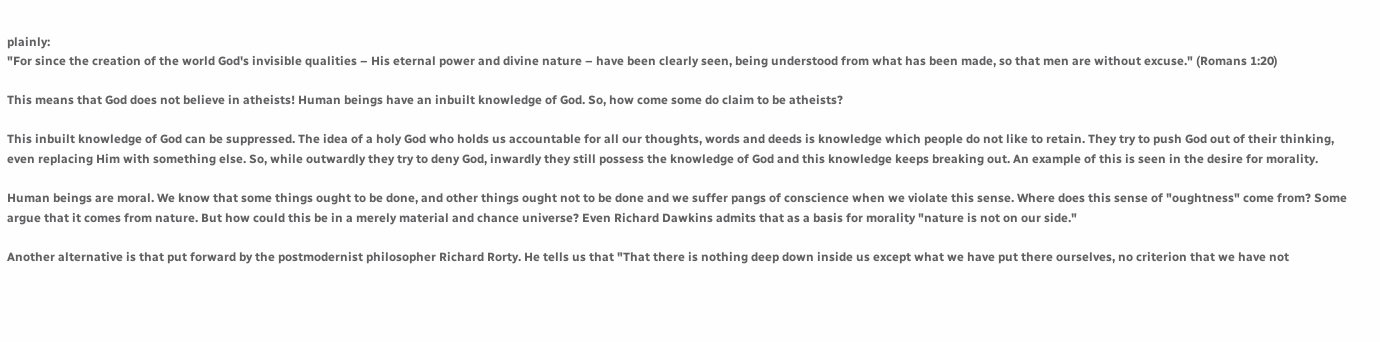plainly:
"For since the creation of the world God's invisible qualities – His eternal power and divine nature – have been clearly seen, being understood from what has been made, so that men are without excuse." (Romans 1:20)

This means that God does not believe in atheists! Human beings have an inbuilt knowledge of God. So, how come some do claim to be atheists?

This inbuilt knowledge of God can be suppressed. The idea of a holy God who holds us accountable for all our thoughts, words and deeds is knowledge which people do not like to retain. They try to push God out of their thinking, even replacing Him with something else. So, while outwardly they try to deny God, inwardly they still possess the knowledge of God and this knowledge keeps breaking out. An example of this is seen in the desire for morality.

Human beings are moral. We know that some things ought to be done, and other things ought not to be done and we suffer pangs of conscience when we violate this sense. Where does this sense of "oughtness" come from? Some argue that it comes from nature. But how could this be in a merely material and chance universe? Even Richard Dawkins admits that as a basis for morality "nature is not on our side."

Another alternative is that put forward by the postmodernist philosopher Richard Rorty. He tells us that "That there is nothing deep down inside us except what we have put there ourselves, no criterion that we have not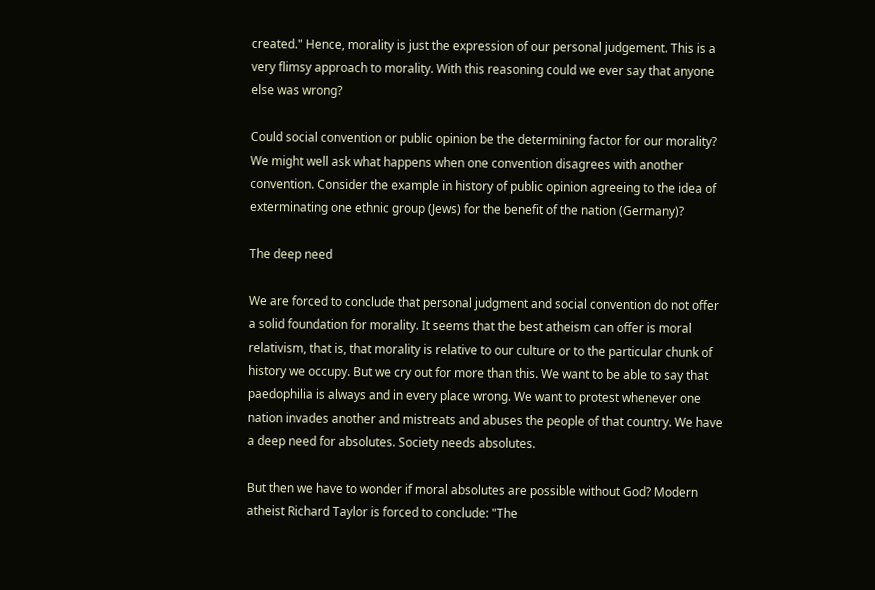created." Hence, morality is just the expression of our personal judgement. This is a very flimsy approach to morality. With this reasoning could we ever say that anyone else was wrong?

Could social convention or public opinion be the determining factor for our morality? We might well ask what happens when one convention disagrees with another convention. Consider the example in history of public opinion agreeing to the idea of exterminating one ethnic group (Jews) for the benefit of the nation (Germany)?

The deep need

We are forced to conclude that personal judgment and social convention do not offer a solid foundation for morality. It seems that the best atheism can offer is moral relativism, that is, that morality is relative to our culture or to the particular chunk of history we occupy. But we cry out for more than this. We want to be able to say that paedophilia is always and in every place wrong. We want to protest whenever one nation invades another and mistreats and abuses the people of that country. We have a deep need for absolutes. Society needs absolutes.

But then we have to wonder if moral absolutes are possible without God? Modern atheist Richard Taylor is forced to conclude: "The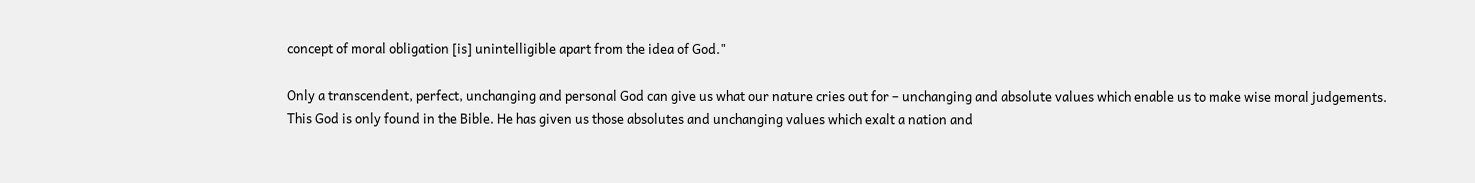concept of moral obligation [is] unintelligible apart from the idea of God."

Only a transcendent, perfect, unchanging and personal God can give us what our nature cries out for – unchanging and absolute values which enable us to make wise moral judgements. This God is only found in the Bible. He has given us those absolutes and unchanging values which exalt a nation and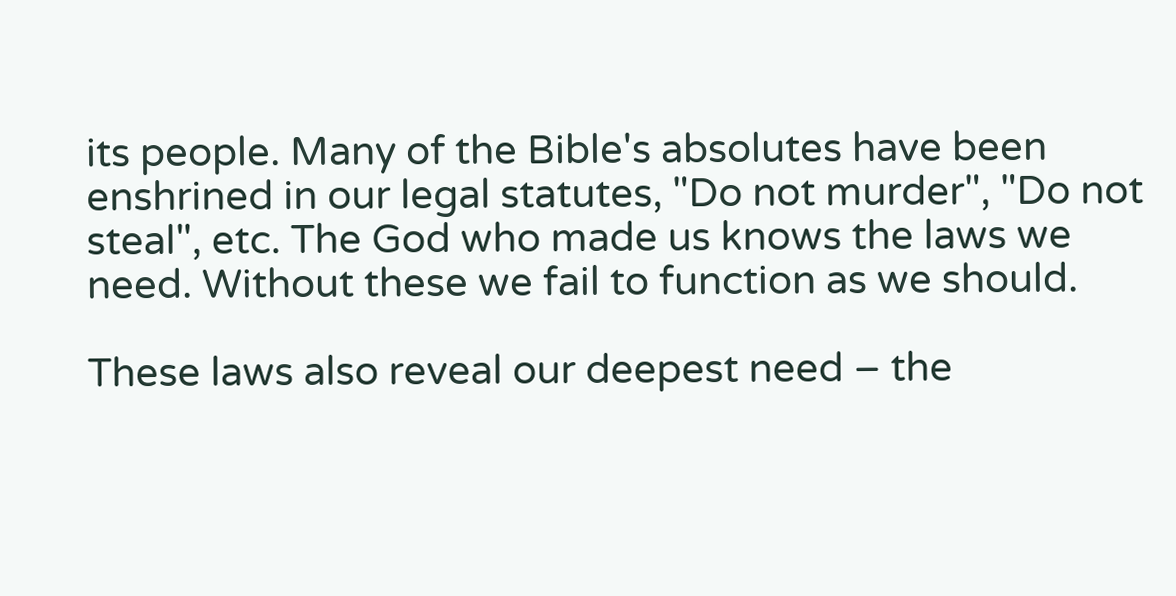its people. Many of the Bible's absolutes have been enshrined in our legal statutes, "Do not murder", "Do not steal", etc. The God who made us knows the laws we need. Without these we fail to function as we should.

These laws also reveal our deepest need – the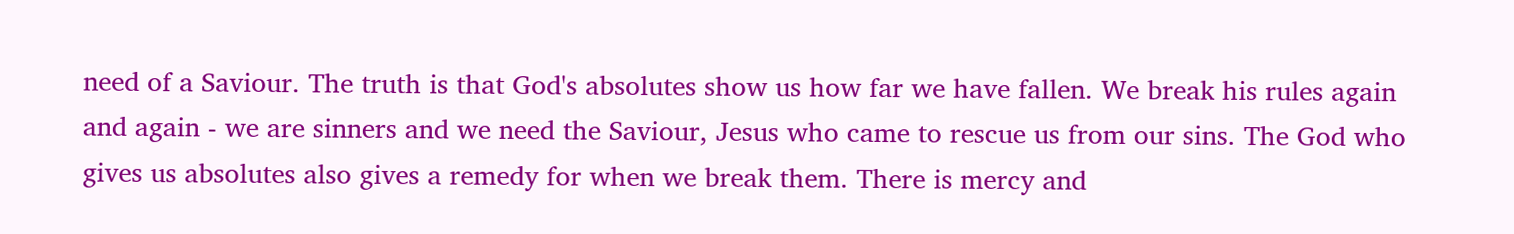need of a Saviour. The truth is that God's absolutes show us how far we have fallen. We break his rules again and again - we are sinners and we need the Saviour, Jesus who came to rescue us from our sins. The God who gives us absolutes also gives a remedy for when we break them. There is mercy and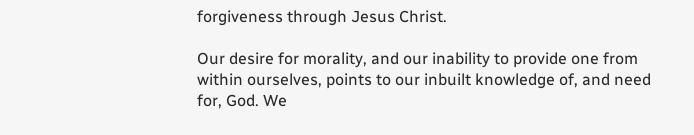forgiveness through Jesus Christ.

Our desire for morality, and our inability to provide one from within ourselves, points to our inbuilt knowledge of, and need for, God. We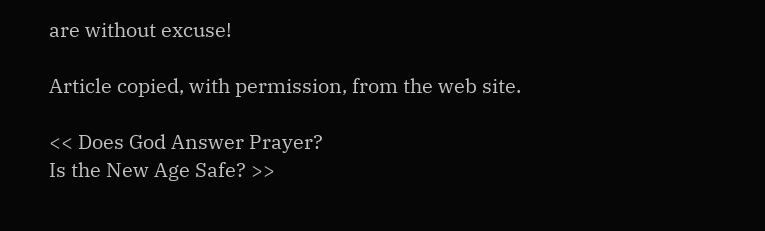are without excuse!

Article copied, with permission, from the web site.

<< Does God Answer Prayer?
Is the New Age Safe? >>